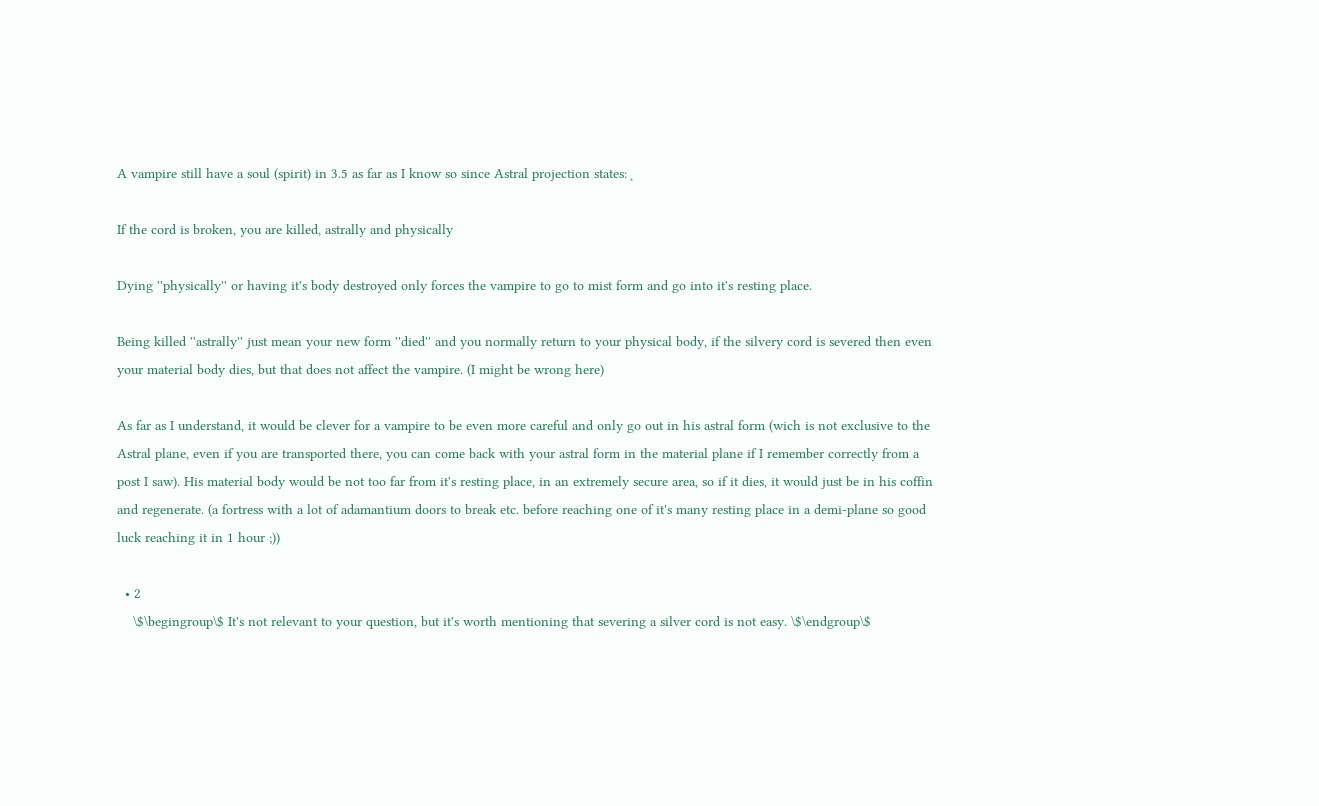A vampire still have a soul (spirit) in 3.5 as far as I know so since Astral projection states:¸

If the cord is broken, you are killed, astrally and physically

Dying ''physically'' or having it's body destroyed only forces the vampire to go to mist form and go into it's resting place.

Being killed ''astrally'' just mean your new form ''died'' and you normally return to your physical body, if the silvery cord is severed then even your material body dies, but that does not affect the vampire. (I might be wrong here)

As far as I understand, it would be clever for a vampire to be even more careful and only go out in his astral form (wich is not exclusive to the Astral plane, even if you are transported there, you can come back with your astral form in the material plane if I remember correctly from a post I saw). His material body would be not too far from it's resting place, in an extremely secure area, so if it dies, it would just be in his coffin and regenerate. (a fortress with a lot of adamantium doors to break etc. before reaching one of it's many resting place in a demi-plane so good luck reaching it in 1 hour ;))

  • 2
    \$\begingroup\$ It's not relevant to your question, but it's worth mentioning that severing a silver cord is not easy. \$\endgroup\$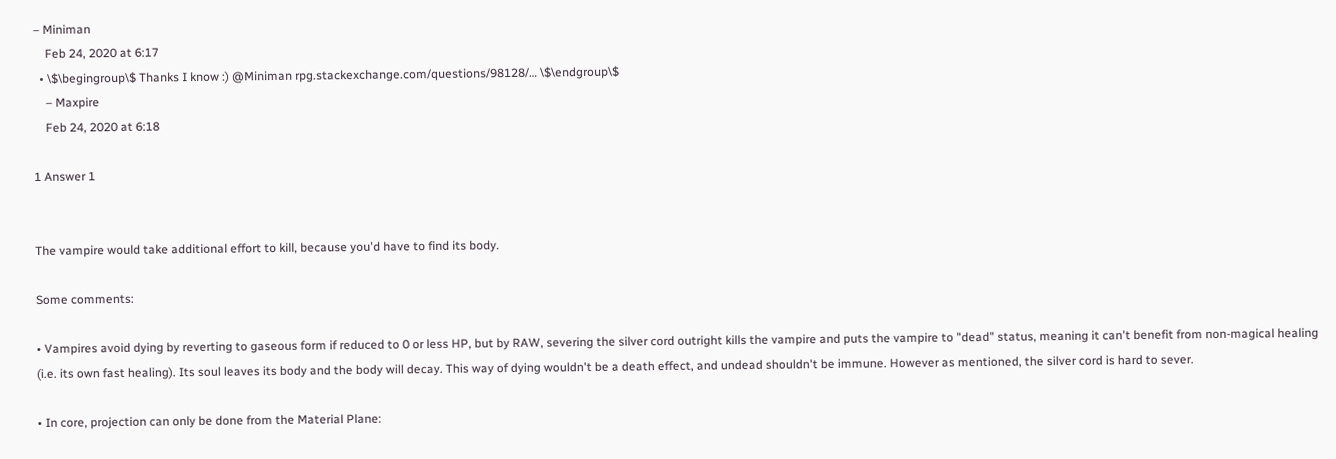– Miniman
    Feb 24, 2020 at 6:17
  • \$\begingroup\$ Thanks I know :) @Miniman rpg.stackexchange.com/questions/98128/… \$\endgroup\$
    – Maxpire
    Feb 24, 2020 at 6:18

1 Answer 1


The vampire would take additional effort to kill, because you'd have to find its body.

Some comments:

• Vampires avoid dying by reverting to gaseous form if reduced to 0 or less HP, but by RAW, severing the silver cord outright kills the vampire and puts the vampire to "dead" status, meaning it can't benefit from non-magical healing (i.e. its own fast healing). Its soul leaves its body and the body will decay. This way of dying wouldn't be a death effect, and undead shouldn't be immune. However as mentioned, the silver cord is hard to sever.

• In core, projection can only be done from the Material Plane: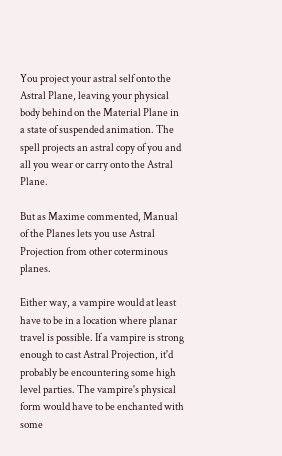You project your astral self onto the Astral Plane, leaving your physical body behind on the Material Plane in a state of suspended animation. The spell projects an astral copy of you and all you wear or carry onto the Astral Plane.

But as Maxime commented, Manual of the Planes lets you use Astral Projection from other coterminous planes.

Either way, a vampire would at least have to be in a location where planar travel is possible. If a vampire is strong enough to cast Astral Projection, it'd probably be encountering some high level parties. The vampire's physical form would have to be enchanted with some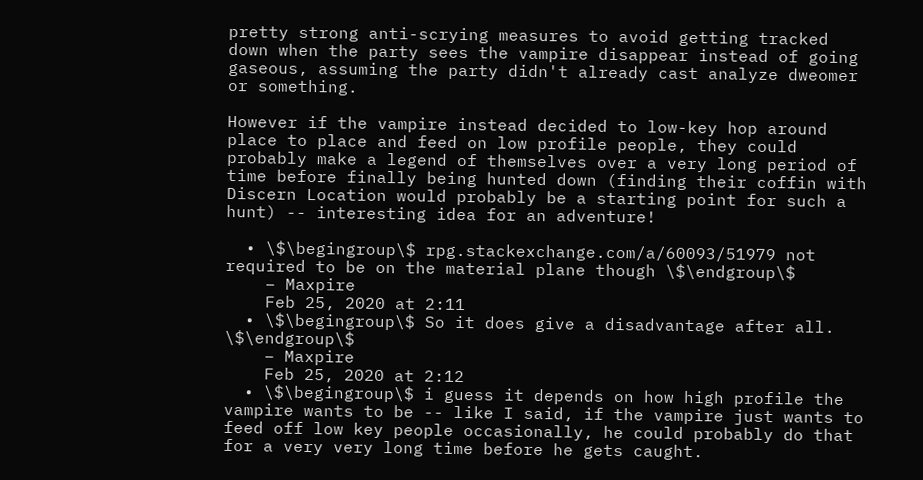pretty strong anti-scrying measures to avoid getting tracked down when the party sees the vampire disappear instead of going gaseous, assuming the party didn't already cast analyze dweomer or something.

However if the vampire instead decided to low-key hop around place to place and feed on low profile people, they could probably make a legend of themselves over a very long period of time before finally being hunted down (finding their coffin with Discern Location would probably be a starting point for such a hunt) -- interesting idea for an adventure!

  • \$\begingroup\$ rpg.stackexchange.com/a/60093/51979 not required to be on the material plane though \$\endgroup\$
    – Maxpire
    Feb 25, 2020 at 2:11
  • \$\begingroup\$ So it does give a disadvantage after all. \$\endgroup\$
    – Maxpire
    Feb 25, 2020 at 2:12
  • \$\begingroup\$ i guess it depends on how high profile the vampire wants to be -- like I said, if the vampire just wants to feed off low key people occasionally, he could probably do that for a very very long time before he gets caught.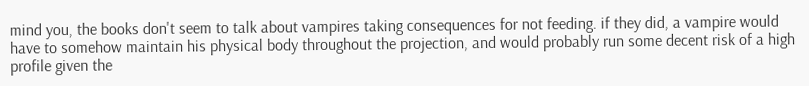mind you, the books don't seem to talk about vampires taking consequences for not feeding. if they did, a vampire would have to somehow maintain his physical body throughout the projection, and would probably run some decent risk of a high profile given the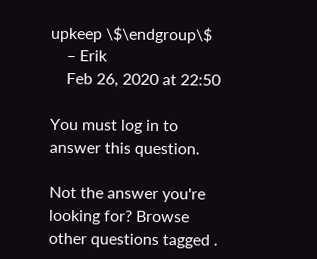upkeep \$\endgroup\$
    – Erik
    Feb 26, 2020 at 22:50

You must log in to answer this question.

Not the answer you're looking for? Browse other questions tagged .